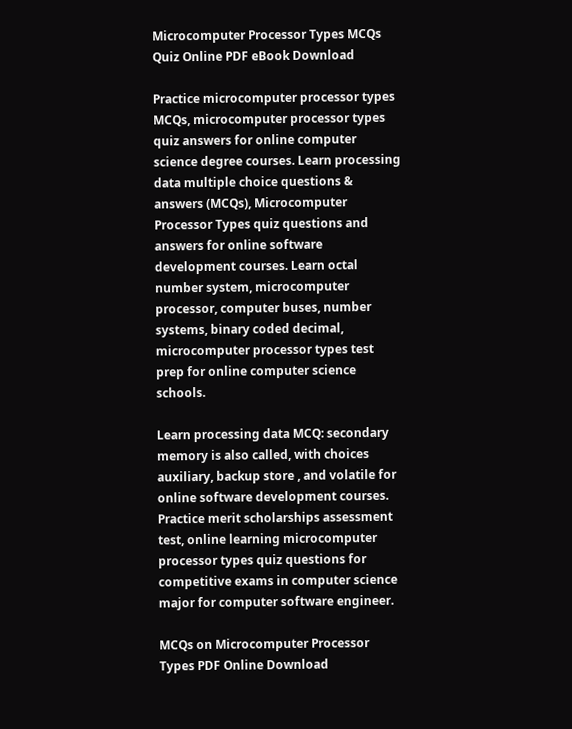Microcomputer Processor Types MCQs Quiz Online PDF eBook Download

Practice microcomputer processor types MCQs, microcomputer processor types quiz answers for online computer science degree courses. Learn processing data multiple choice questions & answers (MCQs), Microcomputer Processor Types quiz questions and answers for online software development courses. Learn octal number system, microcomputer processor, computer buses, number systems, binary coded decimal, microcomputer processor types test prep for online computer science schools.

Learn processing data MCQ: secondary memory is also called, with choices auxiliary, backup store , and volatile for online software development courses. Practice merit scholarships assessment test, online learning microcomputer processor types quiz questions for competitive exams in computer science major for computer software engineer.

MCQs on Microcomputer Processor Types PDF Online Download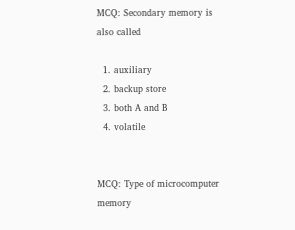MCQ: Secondary memory is also called

  1. auxiliary
  2. backup store
  3. both A and B
  4. volatile


MCQ: Type of microcomputer memory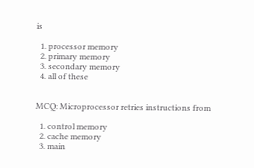is

  1. processor memory
  2. primary memory
  3. secondary memory
  4. all of these


MCQ: Microprocessor retries instructions from

  1. control memory
  2. cache memory
  3. main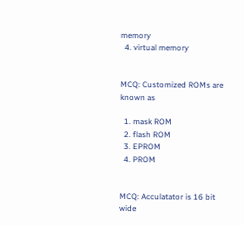memory
  4. virtual memory


MCQ: Customized ROMs are known as

  1. mask ROM
  2. flash ROM
  3. EPROM
  4. PROM


MCQ: Acculatator is 16 bit wide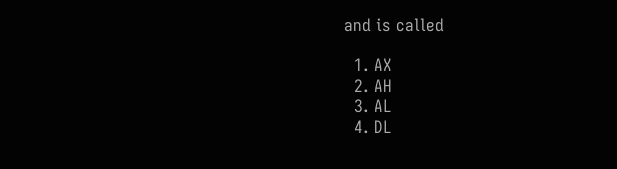and is called

  1. AX
  2. AH
  3. AL
  4. DL